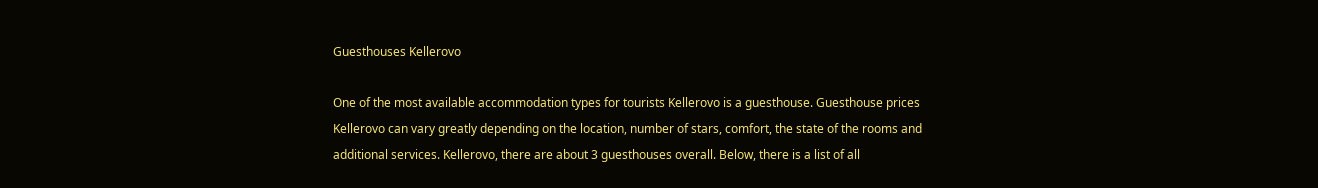Guesthouses Kellerovo

One of the most available accommodation types for tourists Kellerovo is a guesthouse. Guesthouse prices Kellerovo can vary greatly depending on the location, number of stars, comfort, the state of the rooms and additional services. Kellerovo, there are about 3 guesthouses overall. Below, there is a list of all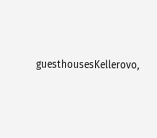guesthousesKellerovo,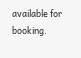available for booking.